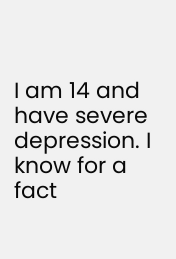I am 14 and have severe depression. I know for a fact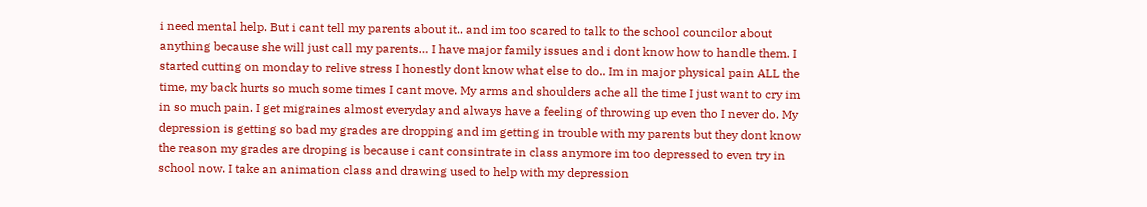i need mental help. But i cant tell my parents about it.. and im too scared to talk to the school councilor about anything because she will just call my parents… I have major family issues and i dont know how to handle them. I started cutting on monday to relive stress I honestly dont know what else to do.. Im in major physical pain ALL the time, my back hurts so much some times I cant move. My arms and shoulders ache all the time I just want to cry im in so much pain. I get migraines almost everyday and always have a feeling of throwing up even tho I never do. My depression is getting so bad my grades are dropping and im getting in trouble with my parents but they dont know the reason my grades are droping is because i cant consintrate in class anymore im too depressed to even try in school now. I take an animation class and drawing used to help with my depression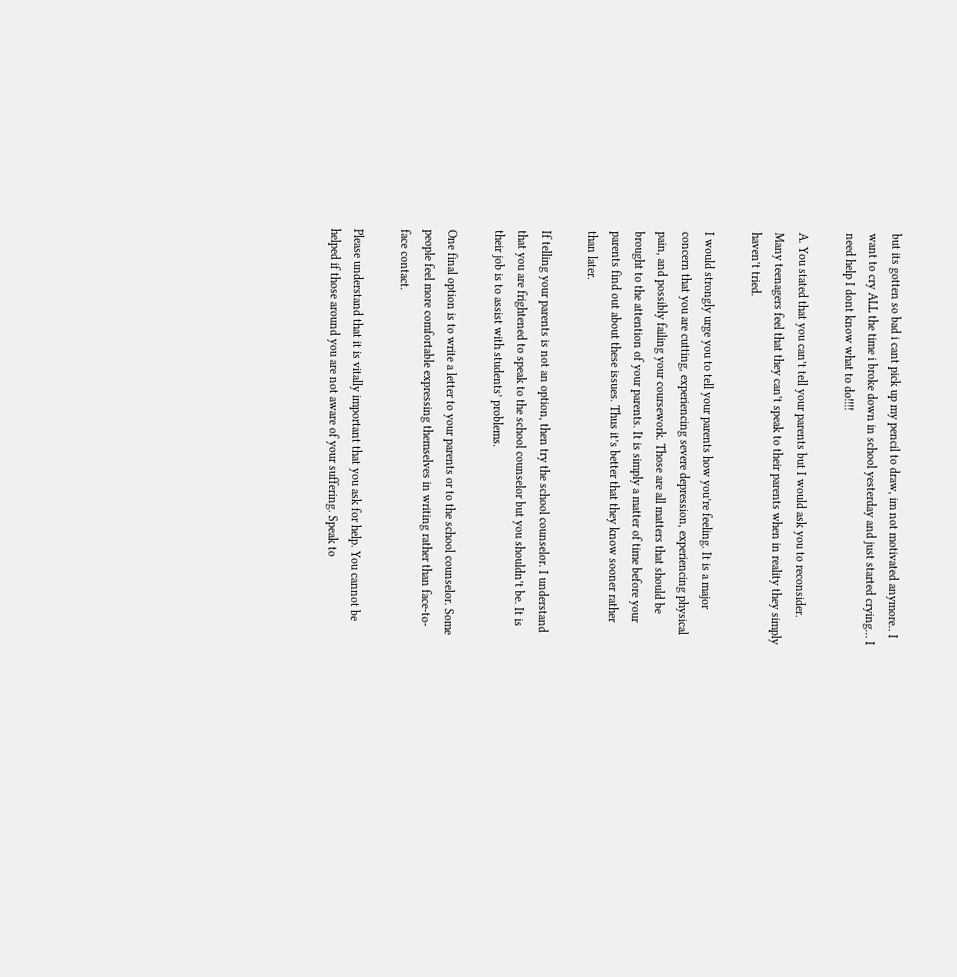but its gotten so bad i cant pick up my pencil to draw, im not motivated anymore.. I want to cry ALL the time i broke down in school yesterday and just started crying… I need help I dont know what to do!!!!

A. You stated that you can’t tell your parents but I would ask you to reconsider. Many teenagers feel that they can’t speak to their parents when in reality they simply haven’t tried.

I would strongly urge you to tell your parents how you’re feeling. It is a major concern that you are cutting, experiencing severe depression, experiencing physical pain, and possibly failing your coursework. Those are all matters that should be brought to the attention of your parents. It is simply a matter of time before your parents find out about these issues. Thus it’s better that they know sooner rather than later.

If telling your parents is not an option, then try the school counselor. I understand that you are frightened to speak to the school counselor but you shouldn’t be. It is their job is to assist with students’ problems.

One final option is to write a letter to your parents or to the school counselor. Some people feel more comfortable expressing themselves in writing rather than face-to-face contact.

Please understand that it is vitally important that you ask for help. You cannot be helped if those around you are not aware of your suffering. Speak to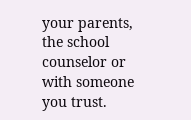your parents, the school counselor or with someone you trust.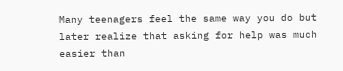Many teenagers feel the same way you do but later realize that asking for help was much easier than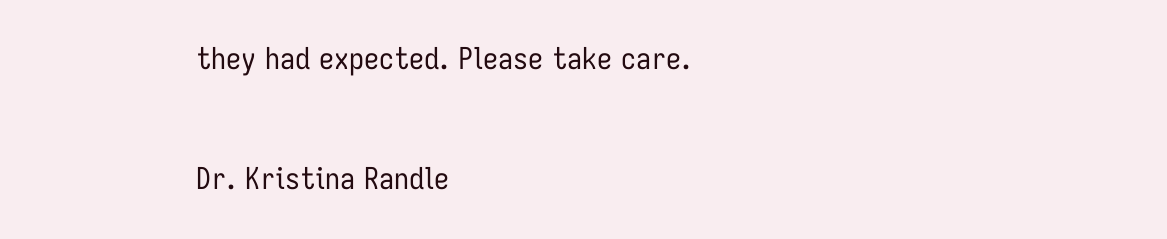they had expected. Please take care.

Dr. Kristina Randle